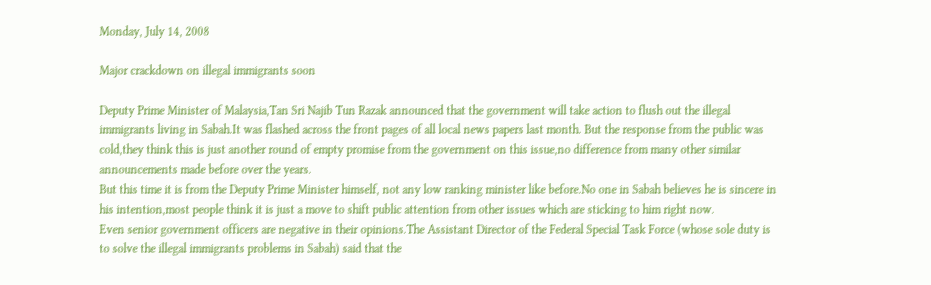Monday, July 14, 2008

Major crackdown on illegal immigrants soon

Deputy Prime Minister of Malaysia,Tan Sri Najib Tun Razak announced that the government will take action to flush out the illegal immigrants living in Sabah.It was flashed across the front pages of all local news papers last month. But the response from the public was cold,they think this is just another round of empty promise from the government on this issue,no difference from many other similar announcements made before over the years.
But this time it is from the Deputy Prime Minister himself, not any low ranking minister like before.No one in Sabah believes he is sincere in his intention,most people think it is just a move to shift public attention from other issues which are sticking to him right now.
Even senior government officers are negative in their opinions.The Assistant Director of the Federal Special Task Force (whose sole duty is to solve the illegal immigrants problems in Sabah) said that the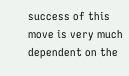success of this move is very much dependent on the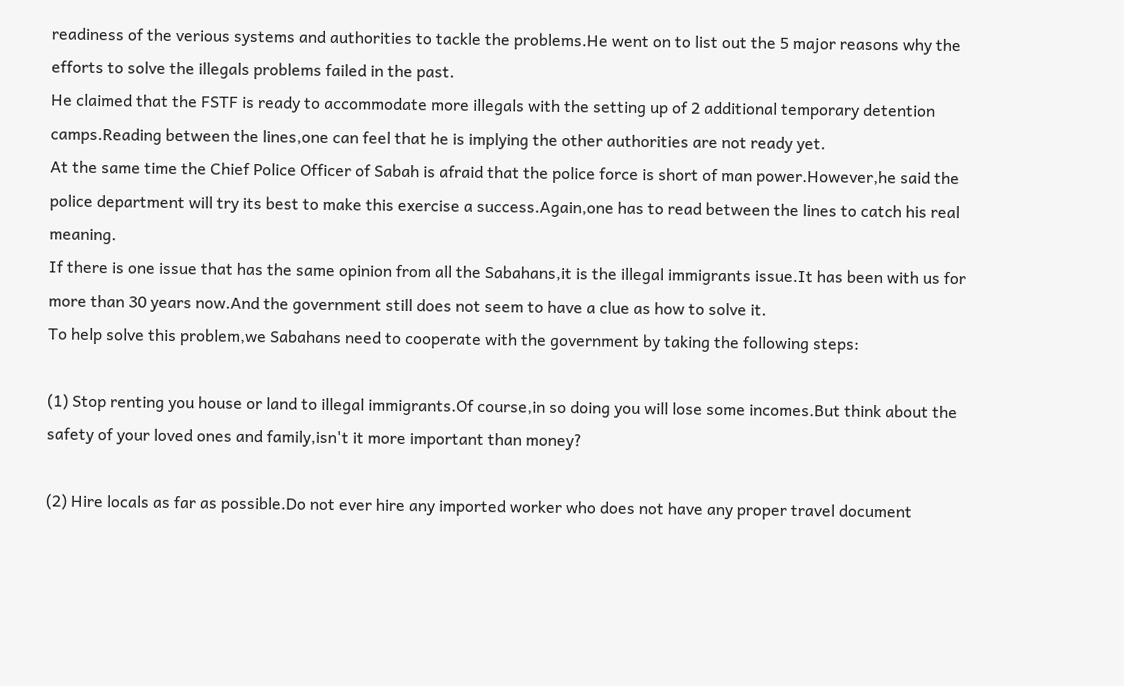readiness of the verious systems and authorities to tackle the problems.He went on to list out the 5 major reasons why the efforts to solve the illegals problems failed in the past.
He claimed that the FSTF is ready to accommodate more illegals with the setting up of 2 additional temporary detention camps.Reading between the lines,one can feel that he is implying the other authorities are not ready yet.
At the same time the Chief Police Officer of Sabah is afraid that the police force is short of man power.However,he said the police department will try its best to make this exercise a success.Again,one has to read between the lines to catch his real meaning.
If there is one issue that has the same opinion from all the Sabahans,it is the illegal immigrants issue.It has been with us for more than 30 years now.And the government still does not seem to have a clue as how to solve it.
To help solve this problem,we Sabahans need to cooperate with the government by taking the following steps:

(1) Stop renting you house or land to illegal immigrants.Of course,in so doing you will lose some incomes.But think about the safety of your loved ones and family,isn't it more important than money?

(2) Hire locals as far as possible.Do not ever hire any imported worker who does not have any proper travel document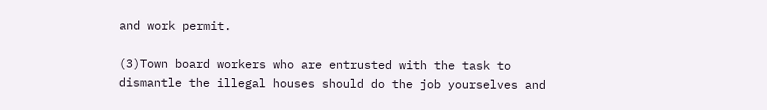and work permit.

(3)Town board workers who are entrusted with the task to dismantle the illegal houses should do the job yourselves and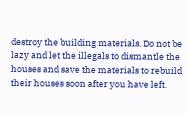destroy the building materials. Do not be lazy and let the illegals to dismantle the houses and save the materials to rebuild their houses soon after you have left.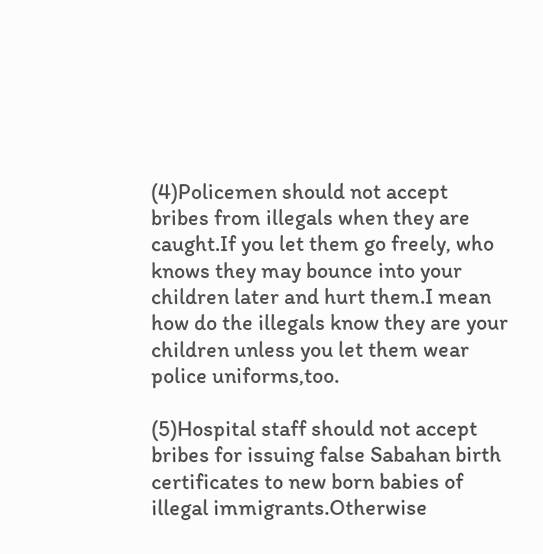(4)Policemen should not accept bribes from illegals when they are caught.If you let them go freely, who knows they may bounce into your children later and hurt them.I mean how do the illegals know they are your children unless you let them wear police uniforms,too.

(5)Hospital staff should not accept bribes for issuing false Sabahan birth certificates to new born babies of illegal immigrants.Otherwise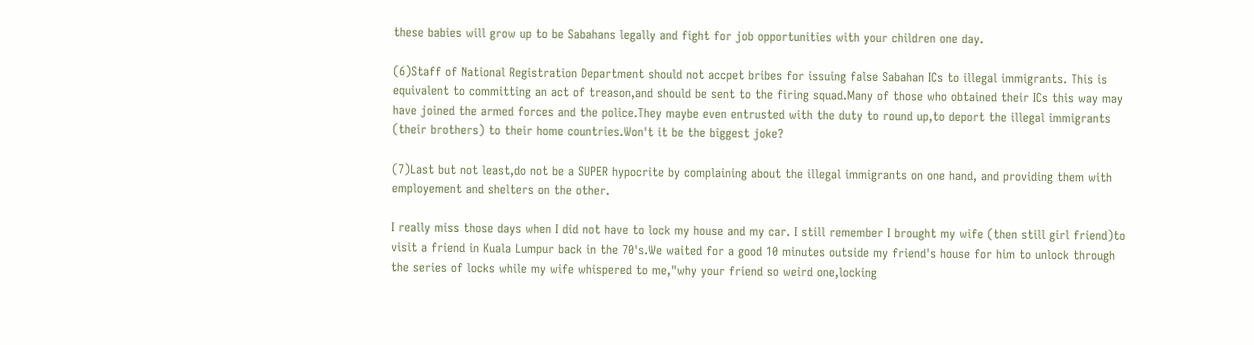these babies will grow up to be Sabahans legally and fight for job opportunities with your children one day.

(6)Staff of National Registration Department should not accpet bribes for issuing false Sabahan ICs to illegal immigrants. This is equivalent to committing an act of treason,and should be sent to the firing squad.Many of those who obtained their ICs this way may have joined the armed forces and the police.They maybe even entrusted with the duty to round up,to deport the illegal immigrants (their brothers) to their home countries.Won't it be the biggest joke?

(7)Last but not least,do not be a SUPER hypocrite by complaining about the illegal immigrants on one hand, and providing them with employement and shelters on the other.

I really miss those days when I did not have to lock my house and my car. I still remember I brought my wife (then still girl friend)to visit a friend in Kuala Lumpur back in the 70's.We waited for a good 10 minutes outside my friend's house for him to unlock through the series of locks while my wife whispered to me,"why your friend so weird one,locking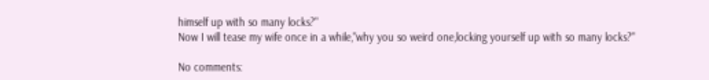himself up with so many locks?"
Now I will tease my wife once in a while,"why you so weird one,locking yourself up with so many locks?"

No comments: